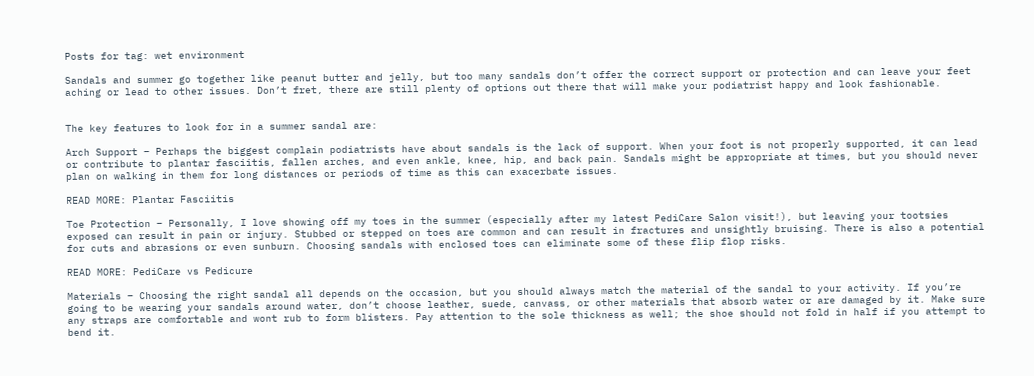Posts for tag: wet environment

Sandals and summer go together like peanut butter and jelly, but too many sandals don’t offer the correct support or protection and can leave your feet aching or lead to other issues. Don’t fret, there are still plenty of options out there that will make your podiatrist happy and look fashionable.


The key features to look for in a summer sandal are:

Arch Support – Perhaps the biggest complain podiatrists have about sandals is the lack of support. When your foot is not properly supported, it can lead or contribute to plantar fasciitis, fallen arches, and even ankle, knee, hip, and back pain. Sandals might be appropriate at times, but you should never plan on walking in them for long distances or periods of time as this can exacerbate issues.

READ MORE: Plantar Fasciitis

Toe Protection – Personally, I love showing off my toes in the summer (especially after my latest PediCare Salon visit!), but leaving your tootsies exposed can result in pain or injury. Stubbed or stepped on toes are common and can result in fractures and unsightly bruising. There is also a potential for cuts and abrasions or even sunburn. Choosing sandals with enclosed toes can eliminate some of these flip flop risks.

READ MORE: PediCare vs Pedicure

Materials – Choosing the right sandal all depends on the occasion, but you should always match the material of the sandal to your activity. If you’re going to be wearing your sandals around water, don’t choose leather, suede, canvass, or other materials that absorb water or are damaged by it. Make sure any straps are comfortable and wont rub to form blisters. Pay attention to the sole thickness as well; the shoe should not fold in half if you attempt to bend it.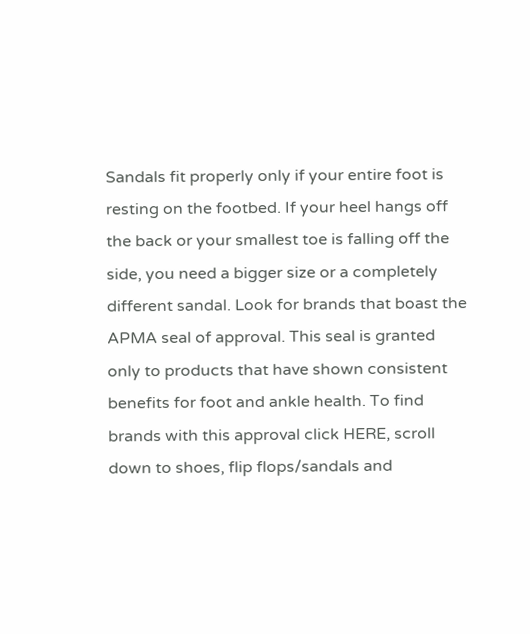Sandals fit properly only if your entire foot is resting on the footbed. If your heel hangs off the back or your smallest toe is falling off the side, you need a bigger size or a completely different sandal. Look for brands that boast the APMA seal of approval. This seal is granted only to products that have shown consistent benefits for foot and ankle health. To find brands with this approval click HERE, scroll down to shoes, flip flops/sandals and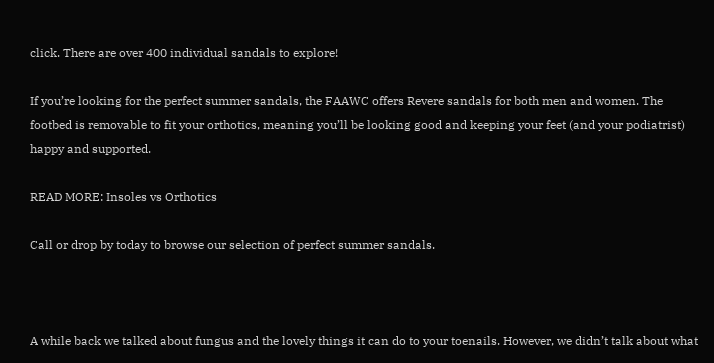click. There are over 400 individual sandals to explore!

If you’re looking for the perfect summer sandals, the FAAWC offers Revere sandals for both men and women. The footbed is removable to fit your orthotics, meaning you’ll be looking good and keeping your feet (and your podiatrist) happy and supported.

READ MORE: Insoles vs Orthotics

Call or drop by today to browse our selection of perfect summer sandals.



A while back we talked about fungus and the lovely things it can do to your toenails. However, we didn’t talk about what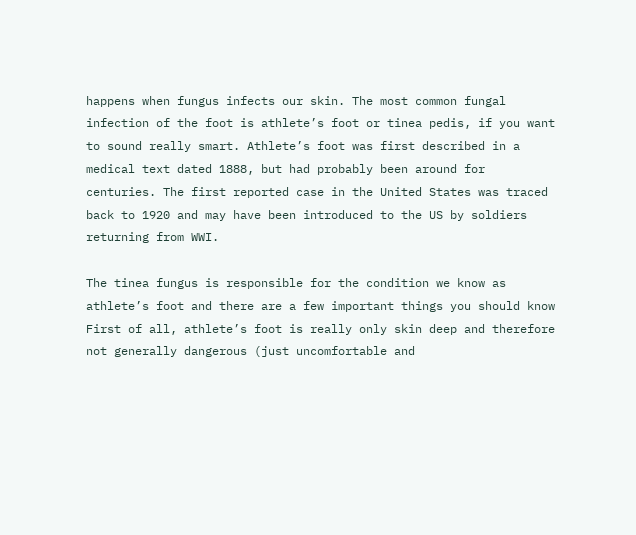happens when fungus infects our skin. The most common fungal infection of the foot is athlete’s foot or tinea pedis, if you want to sound really smart. Athlete’s foot was first described in a medical text dated 1888, but had probably been around for centuries. The first reported case in the United States was traced back to 1920 and may have been introduced to the US by soldiers returning from WWI.

The tinea fungus is responsible for the condition we know as athlete’s foot and there are a few important things you should know First of all, athlete’s foot is really only skin deep and therefore not generally dangerous (just uncomfortable and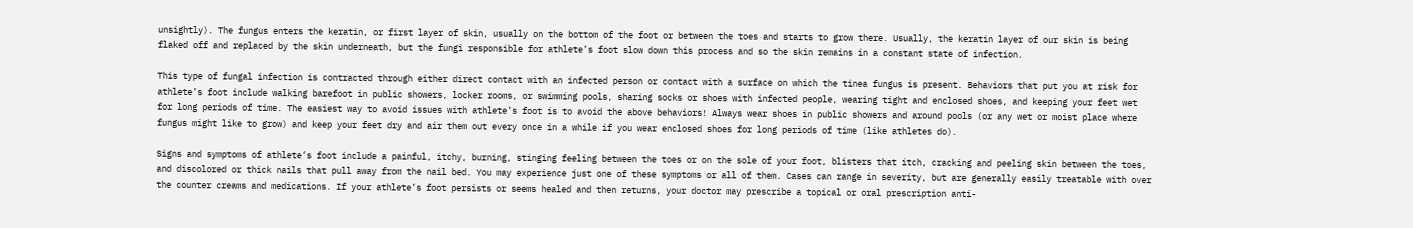unsightly). The fungus enters the keratin, or first layer of skin, usually on the bottom of the foot or between the toes and starts to grow there. Usually, the keratin layer of our skin is being flaked off and replaced by the skin underneath, but the fungi responsible for athlete’s foot slow down this process and so the skin remains in a constant state of infection.

This type of fungal infection is contracted through either direct contact with an infected person or contact with a surface on which the tinea fungus is present. Behaviors that put you at risk for athlete’s foot include walking barefoot in public showers, locker rooms, or swimming pools, sharing socks or shoes with infected people, wearing tight and enclosed shoes, and keeping your feet wet for long periods of time. The easiest way to avoid issues with athlete’s foot is to avoid the above behaviors! Always wear shoes in public showers and around pools (or any wet or moist place where fungus might like to grow) and keep your feet dry and air them out every once in a while if you wear enclosed shoes for long periods of time (like athletes do).

Signs and symptoms of athlete’s foot include a painful, itchy, burning, stinging feeling between the toes or on the sole of your foot, blisters that itch, cracking and peeling skin between the toes, and discolored or thick nails that pull away from the nail bed. You may experience just one of these symptoms or all of them. Cases can range in severity, but are generally easily treatable with over the counter creams and medications. If your athlete’s foot persists or seems healed and then returns, your doctor may prescribe a topical or oral prescription anti-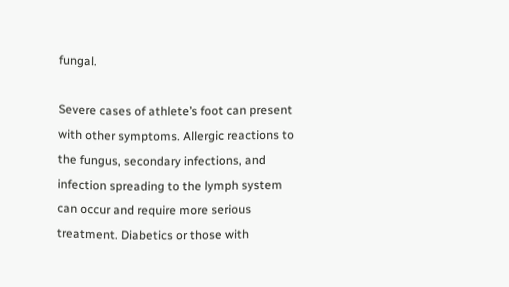fungal.

Severe cases of athlete’s foot can present with other symptoms. Allergic reactions to the fungus, secondary infections, and infection spreading to the lymph system can occur and require more serious treatment. Diabetics or those with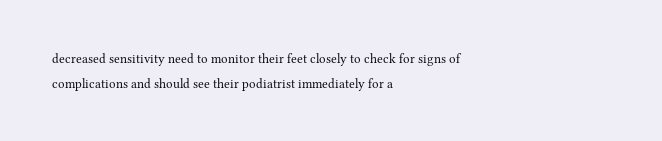decreased sensitivity need to monitor their feet closely to check for signs of complications and should see their podiatrist immediately for a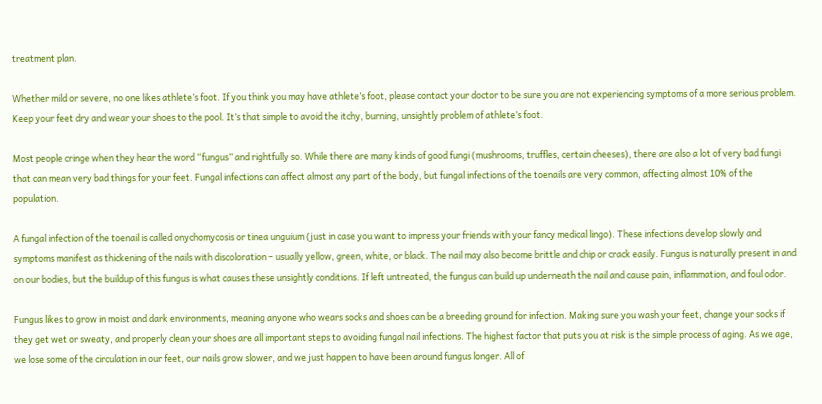treatment plan.

Whether mild or severe, no one likes athlete’s foot. If you think you may have athlete’s foot, please contact your doctor to be sure you are not experiencing symptoms of a more serious problem. Keep your feet dry and wear your shoes to the pool. It’s that simple to avoid the itchy, burning, unsightly problem of athlete’s foot.

Most people cringe when they hear the word “fungus” and rightfully so. While there are many kinds of good fungi (mushrooms, truffles, certain cheeses), there are also a lot of very bad fungi that can mean very bad things for your feet. Fungal infections can affect almost any part of the body, but fungal infections of the toenails are very common, affecting almost 10% of the population.

A fungal infection of the toenail is called onychomycosis or tinea unguium (just in case you want to impress your friends with your fancy medical lingo). These infections develop slowly and symptoms manifest as thickening of the nails with discoloration – usually yellow, green, white, or black. The nail may also become brittle and chip or crack easily. Fungus is naturally present in and on our bodies, but the buildup of this fungus is what causes these unsightly conditions. If left untreated, the fungus can build up underneath the nail and cause pain, inflammation, and foul odor.

Fungus likes to grow in moist and dark environments, meaning anyone who wears socks and shoes can be a breeding ground for infection. Making sure you wash your feet, change your socks if they get wet or sweaty, and properly clean your shoes are all important steps to avoiding fungal nail infections. The highest factor that puts you at risk is the simple process of aging. As we age, we lose some of the circulation in our feet, our nails grow slower, and we just happen to have been around fungus longer. All of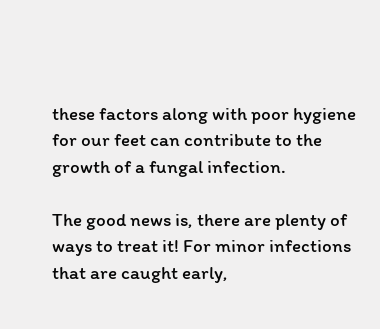these factors along with poor hygiene for our feet can contribute to the growth of a fungal infection.

The good news is, there are plenty of ways to treat it! For minor infections that are caught early,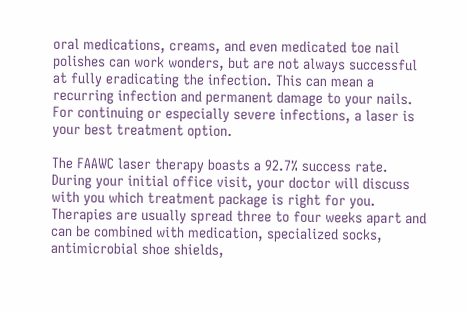oral medications, creams, and even medicated toe nail polishes can work wonders, but are not always successful at fully eradicating the infection. This can mean a recurring infection and permanent damage to your nails. For continuing or especially severe infections, a laser is your best treatment option.

The FAAWC laser therapy boasts a 92.7% success rate. During your initial office visit, your doctor will discuss with you which treatment package is right for you. Therapies are usually spread three to four weeks apart and can be combined with medication, specialized socks, antimicrobial shoe shields,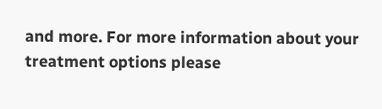and more. For more information about your treatment options please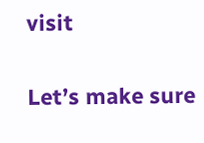visit

Let’s make sure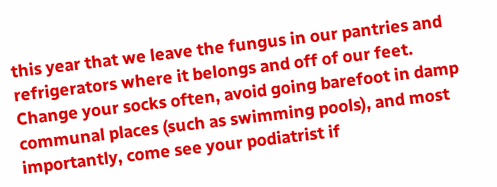this year that we leave the fungus in our pantries and refrigerators where it belongs and off of our feet. Change your socks often, avoid going barefoot in damp communal places (such as swimming pools), and most importantly, come see your podiatrist if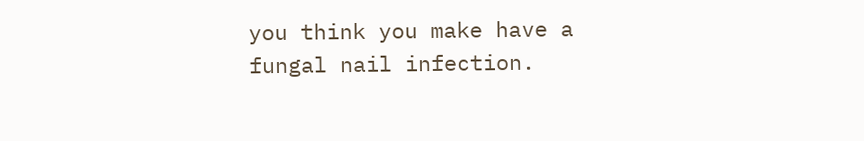you think you make have a fungal nail infection.